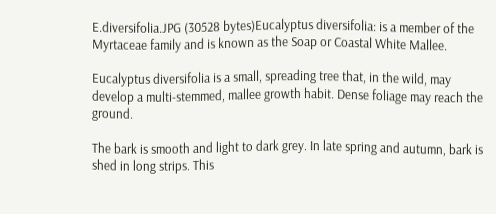E.diversifolia.JPG (30528 bytes)Eucalyptus diversifolia: is a member of the Myrtaceae family and is known as the Soap or Coastal White Mallee.

Eucalyptus diversifolia is a small, spreading tree that, in the wild, may develop a multi-stemmed, mallee growth habit. Dense foliage may reach the ground.

The bark is smooth and light to dark grey. In late spring and autumn, bark is shed in long strips. This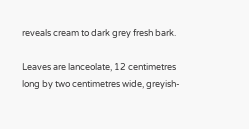reveals cream to dark grey fresh bark.

Leaves are lanceolate, 12 centimetres long by two centimetres wide, greyish-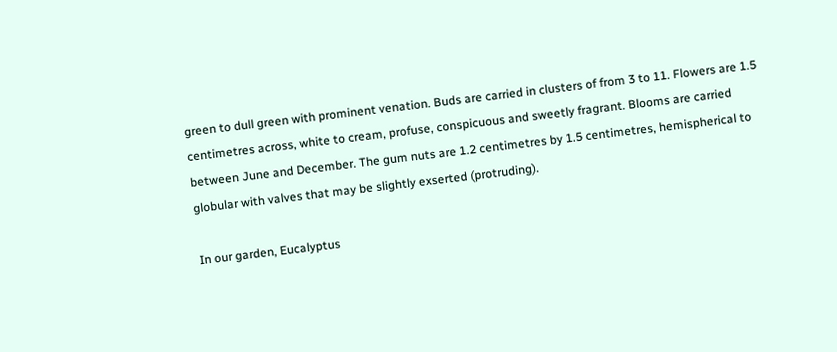green to dull green with prominent venation. Buds are carried in clusters of from 3 to 11. Flowers are 1.5 centimetres across, white to cream, profuse, conspicuous and sweetly fragrant. Blooms are carried between June and December. The gum nuts are 1.2 centimetres by 1.5 centimetres, hemispherical to globular with valves that may be slightly exserted (protruding).

In our garden, Eucalyptus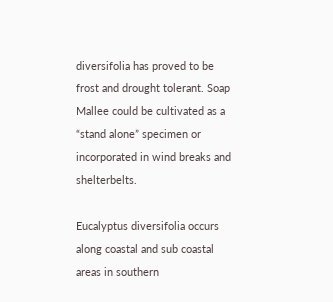diversifolia has proved to be frost and drought tolerant. Soap Mallee could be cultivated as a “stand alone” specimen or incorporated in wind breaks and shelterbelts.

Eucalyptus diversifolia occurs along coastal and sub coastal areas in southern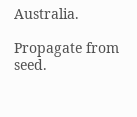Australia.

Propagate from seed.